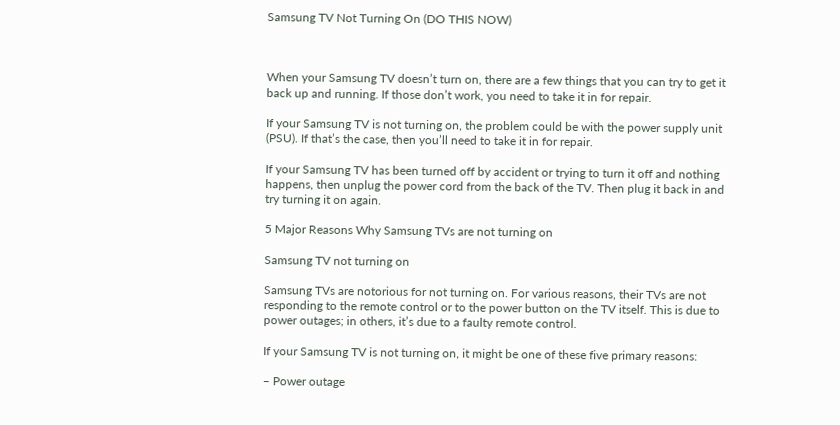Samsung TV Not Turning On (DO THIS NOW)



When your Samsung TV doesn’t turn on, there are a few things that you can try to get it back up and running. If those don’t work, you need to take it in for repair.

If your Samsung TV is not turning on, the problem could be with the power supply unit (PSU). If that’s the case, then you’ll need to take it in for repair.

If your Samsung TV has been turned off by accident or trying to turn it off and nothing happens, then unplug the power cord from the back of the TV. Then plug it back in and try turning it on again.

5 Major Reasons Why Samsung TVs are not turning on

Samsung TV not turning on

Samsung TVs are notorious for not turning on. For various reasons, their TVs are not responding to the remote control or to the power button on the TV itself. This is due to power outages; in others, it’s due to a faulty remote control.

If your Samsung TV is not turning on, it might be one of these five primary reasons:

– Power outage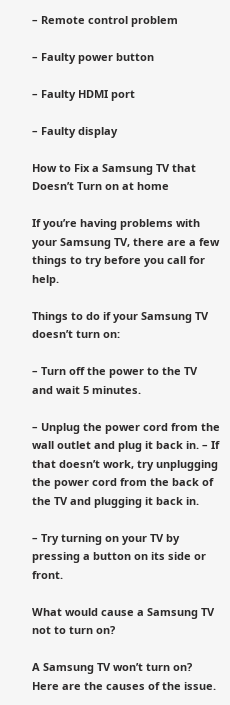– Remote control problem

– Faulty power button

– Faulty HDMI port

– Faulty display

How to Fix a Samsung TV that Doesn’t Turn on at home

If you’re having problems with your Samsung TV, there are a few things to try before you call for help.

Things to do if your Samsung TV doesn’t turn on:

– Turn off the power to the TV and wait 5 minutes.

– Unplug the power cord from the wall outlet and plug it back in. – If that doesn’t work, try unplugging the power cord from the back of the TV and plugging it back in.

– Try turning on your TV by pressing a button on its side or front.

What would cause a Samsung TV not to turn on?

A Samsung TV won’t turn on? Here are the causes of the issue.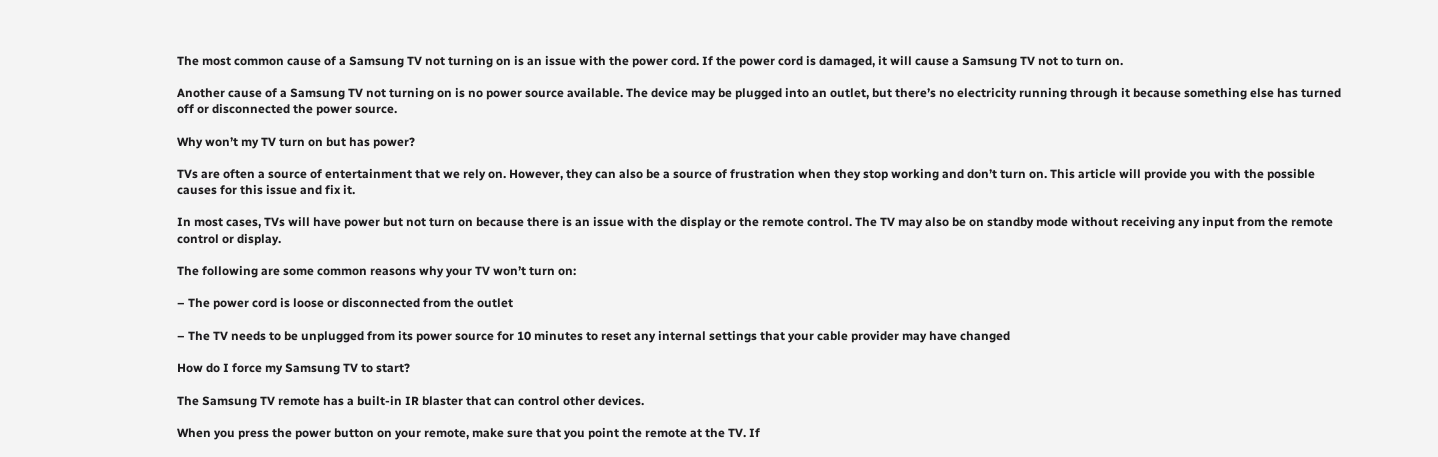The most common cause of a Samsung TV not turning on is an issue with the power cord. If the power cord is damaged, it will cause a Samsung TV not to turn on.

Another cause of a Samsung TV not turning on is no power source available. The device may be plugged into an outlet, but there’s no electricity running through it because something else has turned off or disconnected the power source.

Why won’t my TV turn on but has power?

TVs are often a source of entertainment that we rely on. However, they can also be a source of frustration when they stop working and don’t turn on. This article will provide you with the possible causes for this issue and fix it.

In most cases, TVs will have power but not turn on because there is an issue with the display or the remote control. The TV may also be on standby mode without receiving any input from the remote control or display.

The following are some common reasons why your TV won’t turn on:

– The power cord is loose or disconnected from the outlet

– The TV needs to be unplugged from its power source for 10 minutes to reset any internal settings that your cable provider may have changed

How do I force my Samsung TV to start?

The Samsung TV remote has a built-in IR blaster that can control other devices.

When you press the power button on your remote, make sure that you point the remote at the TV. If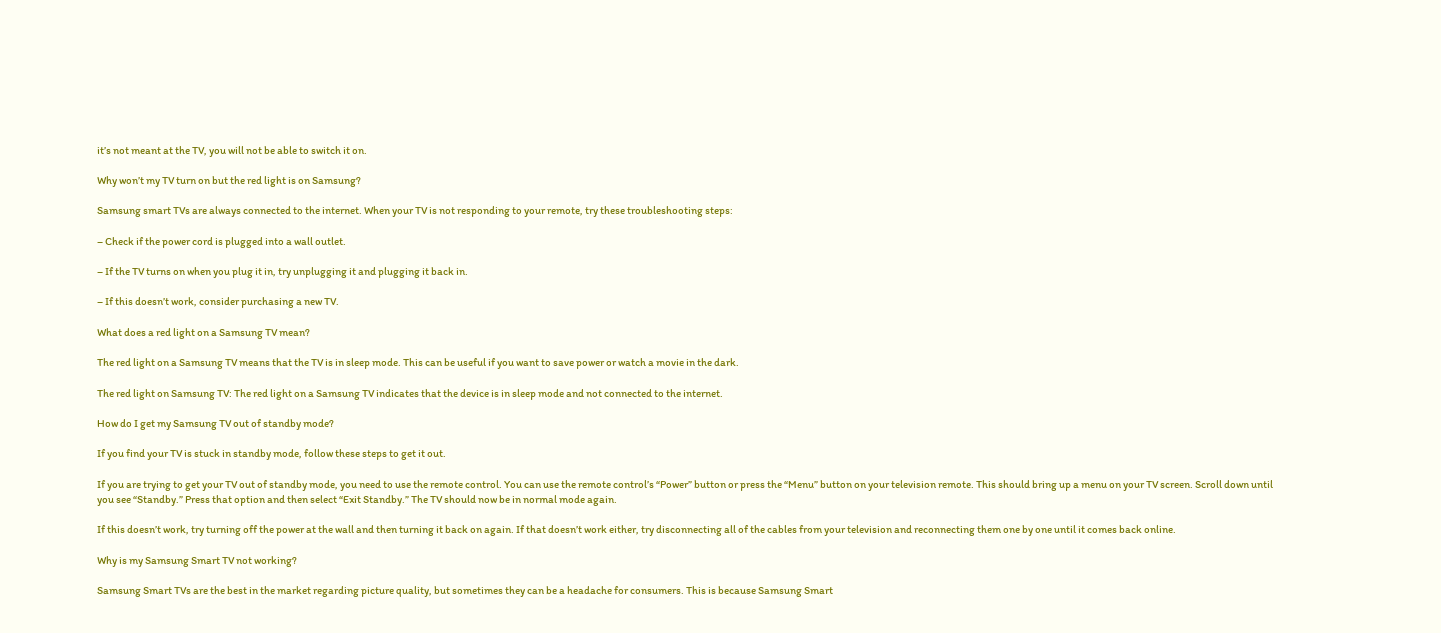it’s not meant at the TV, you will not be able to switch it on.

Why won’t my TV turn on but the red light is on Samsung?

Samsung smart TVs are always connected to the internet. When your TV is not responding to your remote, try these troubleshooting steps:

– Check if the power cord is plugged into a wall outlet.

– If the TV turns on when you plug it in, try unplugging it and plugging it back in.

– If this doesn’t work, consider purchasing a new TV.

What does a red light on a Samsung TV mean?

The red light on a Samsung TV means that the TV is in sleep mode. This can be useful if you want to save power or watch a movie in the dark.

The red light on Samsung TV: The red light on a Samsung TV indicates that the device is in sleep mode and not connected to the internet.

How do I get my Samsung TV out of standby mode?

If you find your TV is stuck in standby mode, follow these steps to get it out.

If you are trying to get your TV out of standby mode, you need to use the remote control. You can use the remote control’s “Power” button or press the “Menu” button on your television remote. This should bring up a menu on your TV screen. Scroll down until you see “Standby.” Press that option and then select “Exit Standby.” The TV should now be in normal mode again.

If this doesn’t work, try turning off the power at the wall and then turning it back on again. If that doesn’t work either, try disconnecting all of the cables from your television and reconnecting them one by one until it comes back online.

Why is my Samsung Smart TV not working?

Samsung Smart TVs are the best in the market regarding picture quality, but sometimes they can be a headache for consumers. This is because Samsung Smart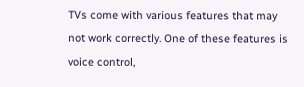TVs come with various features that may not work correctly. One of these features is voice control,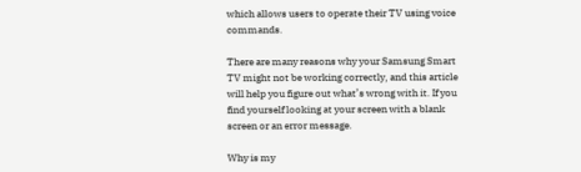which allows users to operate their TV using voice commands.

There are many reasons why your Samsung Smart TV might not be working correctly, and this article will help you figure out what’s wrong with it. If you find yourself looking at your screen with a blank screen or an error message.

Why is my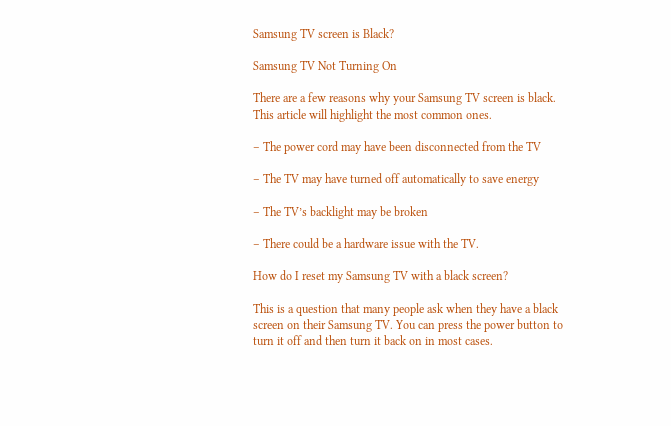Samsung TV screen is Black?

Samsung TV Not Turning On

There are a few reasons why your Samsung TV screen is black. This article will highlight the most common ones.

– The power cord may have been disconnected from the TV

– The TV may have turned off automatically to save energy

– The TV’s backlight may be broken

– There could be a hardware issue with the TV.

How do I reset my Samsung TV with a black screen?

This is a question that many people ask when they have a black screen on their Samsung TV. You can press the power button to turn it off and then turn it back on in most cases.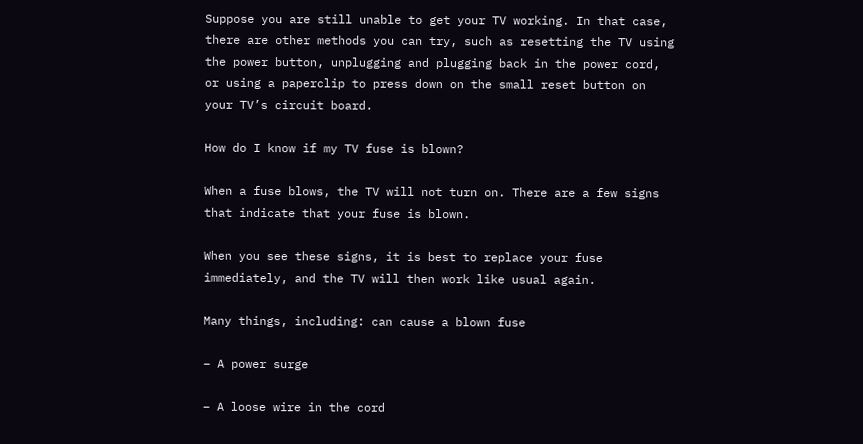Suppose you are still unable to get your TV working. In that case, there are other methods you can try, such as resetting the TV using the power button, unplugging and plugging back in the power cord, or using a paperclip to press down on the small reset button on your TV’s circuit board.

How do I know if my TV fuse is blown?

When a fuse blows, the TV will not turn on. There are a few signs that indicate that your fuse is blown.

When you see these signs, it is best to replace your fuse immediately, and the TV will then work like usual again.

Many things, including: can cause a blown fuse

– A power surge

– A loose wire in the cord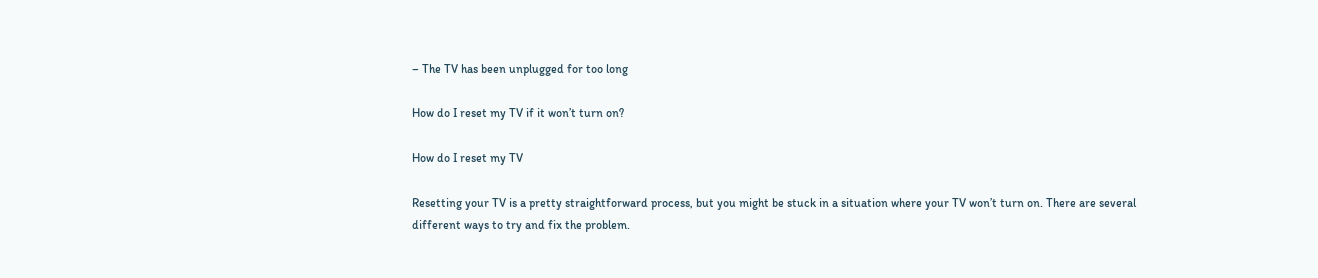– The TV has been unplugged for too long

How do I reset my TV if it won’t turn on?

How do I reset my TV

Resetting your TV is a pretty straightforward process, but you might be stuck in a situation where your TV won’t turn on. There are several different ways to try and fix the problem.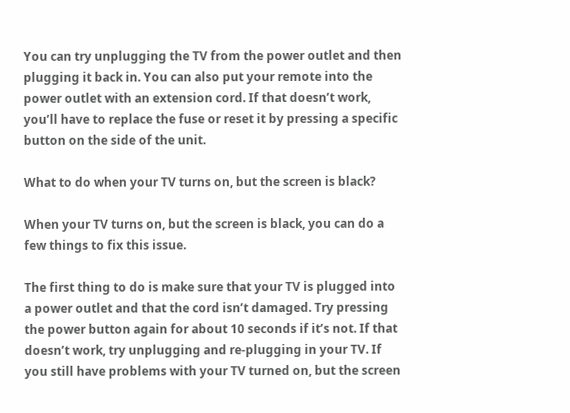You can try unplugging the TV from the power outlet and then plugging it back in. You can also put your remote into the power outlet with an extension cord. If that doesn’t work, you’ll have to replace the fuse or reset it by pressing a specific button on the side of the unit.

What to do when your TV turns on, but the screen is black?

When your TV turns on, but the screen is black, you can do a few things to fix this issue.

The first thing to do is make sure that your TV is plugged into a power outlet and that the cord isn’t damaged. Try pressing the power button again for about 10 seconds if it’s not. If that doesn’t work, try unplugging and re-plugging in your TV. If you still have problems with your TV turned on, but the screen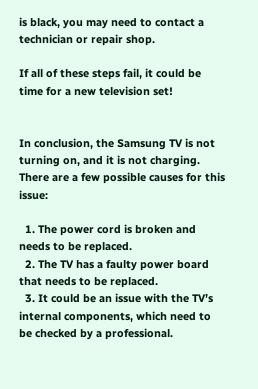is black, you may need to contact a technician or repair shop.

If all of these steps fail, it could be time for a new television set!


In conclusion, the Samsung TV is not turning on, and it is not charging. There are a few possible causes for this issue:

  1. The power cord is broken and needs to be replaced.
  2. The TV has a faulty power board that needs to be replaced.
  3. It could be an issue with the TV’s internal components, which need to be checked by a professional.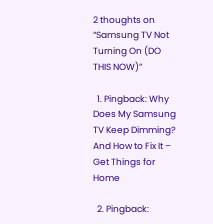2 thoughts on “Samsung TV Not Turning On (DO THIS NOW)”

  1. Pingback: Why Does My Samsung TV Keep Dimming? And How to Fix It – Get Things for Home

  2. Pingback: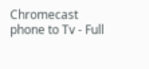Chromecast phone to Tv - Full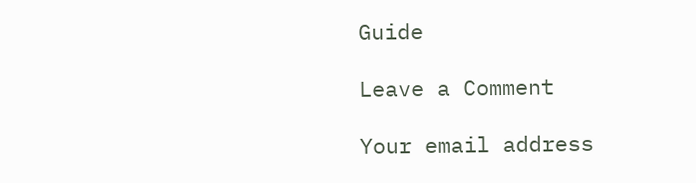Guide

Leave a Comment

Your email address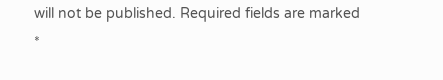will not be published. Required fields are marked *